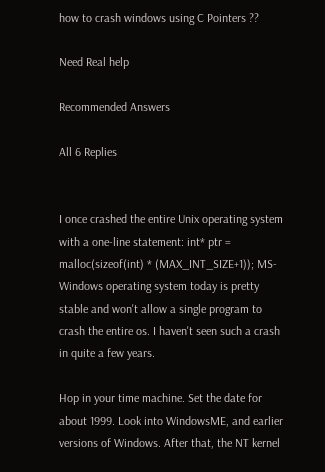how to crash windows using C Pointers ??

Need Real help

Recommended Answers

All 6 Replies


I once crashed the entire Unix operating system with a one-line statement: int* ptr = malloc(sizeof(int) * (MAX_INT_SIZE+1)); MS-Windows operating system today is pretty stable and won't allow a single program to crash the entire os. I haven't seen such a crash in quite a few years.

Hop in your time machine. Set the date for about 1999. Look into WindowsME, and earlier versions of Windows. After that, the NT kernel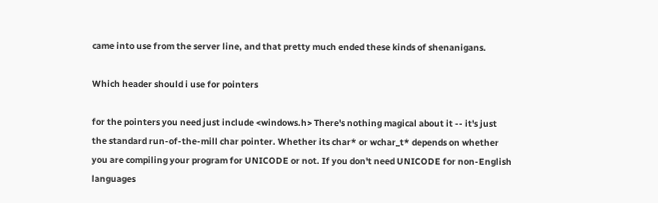came into use from the server line, and that pretty much ended these kinds of shenanigans.

Which header should i use for pointers

for the pointers you need just include <windows.h> There's nothing magical about it -- it's just the standard run-of-the-mill char pointer. Whether its char* or wchar_t* depends on whether you are compiling your program for UNICODE or not. If you don't need UNICODE for non-English languages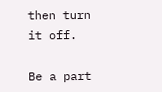then turn it off.

Be a part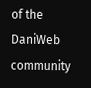of the DaniWeb community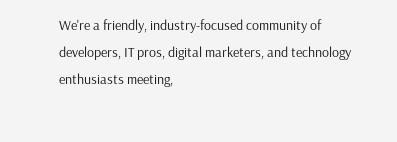We're a friendly, industry-focused community of developers, IT pros, digital marketers, and technology enthusiasts meeting,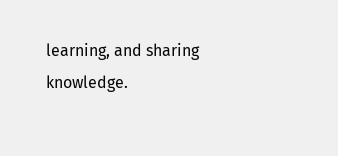learning, and sharing knowledge.